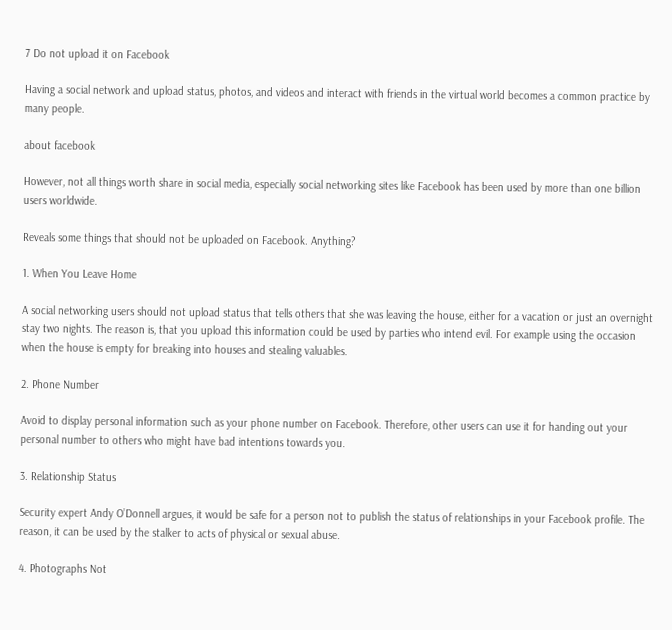7 Do not upload it on Facebook

Having a social network and upload status, photos, and videos and interact with friends in the virtual world becomes a common practice by many people.

about facebook

However, not all things worth share in social media, especially social networking sites like Facebook has been used by more than one billion users worldwide.

Reveals some things that should not be uploaded on Facebook. Anything?

1. When You Leave Home

A social networking users should not upload status that tells others that she was leaving the house, either for a vacation or just an overnight stay two nights. The reason is, that you upload this information could be used by parties who intend evil. For example using the occasion when the house is empty for breaking into houses and stealing valuables.

2. Phone Number

Avoid to display personal information such as your phone number on Facebook. Therefore, other users can use it for handing out your personal number to others who might have bad intentions towards you.

3. Relationship Status

Security expert Andy O’Donnell argues, it would be safe for a person not to publish the status of relationships in your Facebook profile. The reason, it can be used by the stalker to acts of physical or sexual abuse.

4. Photographs Not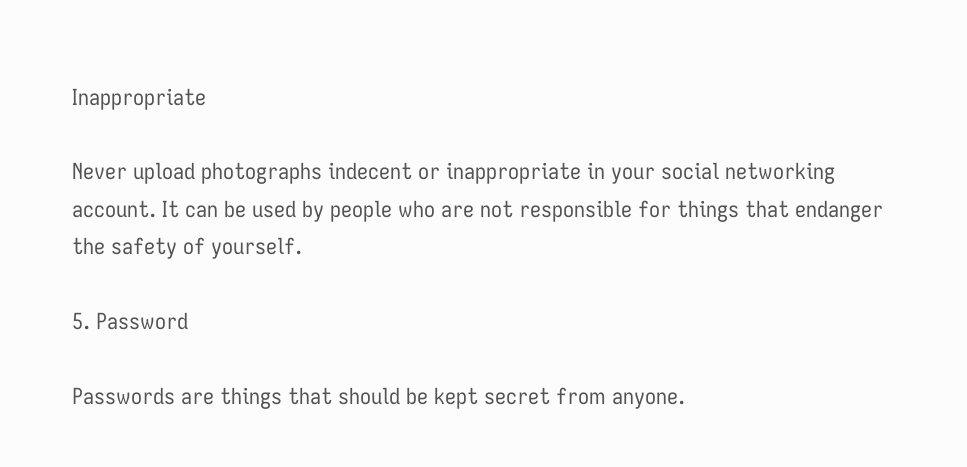Inappropriate

Never upload photographs indecent or inappropriate in your social networking account. It can be used by people who are not responsible for things that endanger the safety of yourself.

5. Password

Passwords are things that should be kept secret from anyone.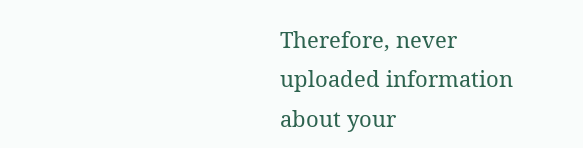Therefore, never uploaded information about your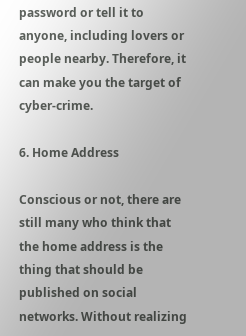password or tell it to anyone, including lovers or people nearby. Therefore, it can make you the target of cyber-crime.

6. Home Address

Conscious or not, there are still many who think that the home address is the thing that should be published on social networks. Without realizing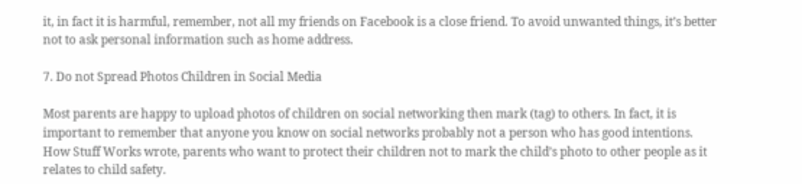it, in fact it is harmful, remember, not all my friends on Facebook is a close friend. To avoid unwanted things, it’s better not to ask personal information such as home address.

7. Do not Spread Photos Children in Social Media

Most parents are happy to upload photos of children on social networking then mark (tag) to others. In fact, it is important to remember that anyone you know on social networks probably not a person who has good intentions. How Stuff Works wrote, parents who want to protect their children not to mark the child’s photo to other people as it relates to child safety.